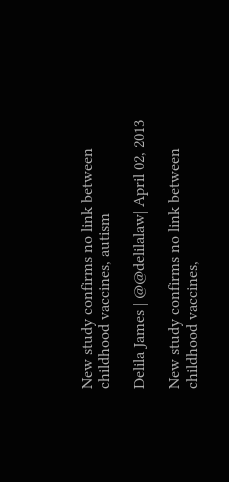New study confirms no link between childhood vaccines, autism

Delila James | @@delilalaw| April 02, 2013

New study confirms no link between childhood vaccines,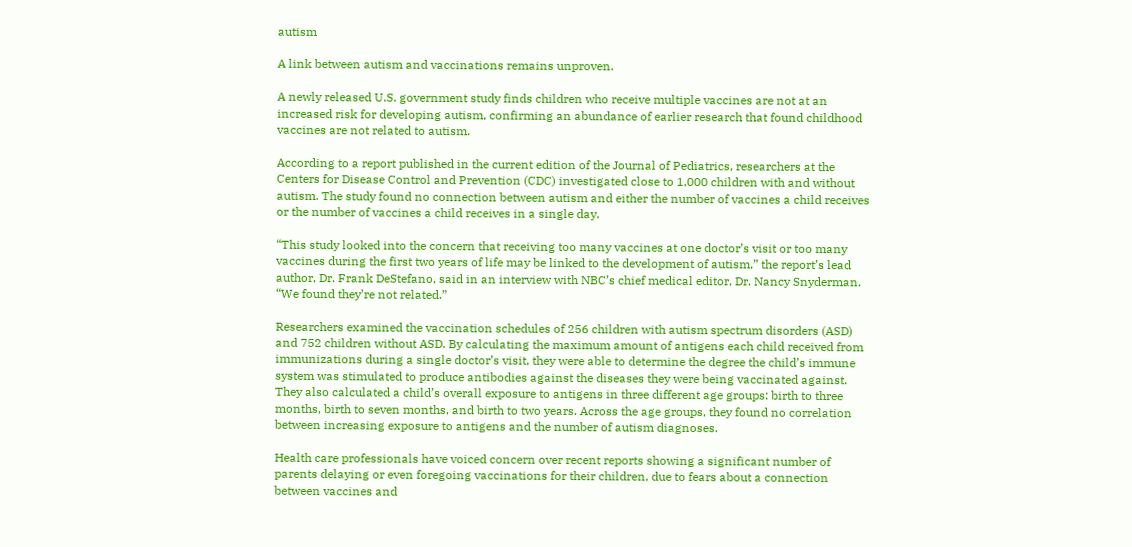autism

A link between autism and vaccinations remains unproven.

A newly released U.S. government study finds children who receive multiple vaccines are not at an increased risk for developing autism, confirming an abundance of earlier research that found childhood vaccines are not related to autism.

According to a report published in the current edition of the Journal of Pediatrics, researchers at the Centers for Disease Control and Prevention (CDC) investigated close to 1,000 children with and without autism. The study found no connection between autism and either the number of vaccines a child receives or the number of vaccines a child receives in a single day.

“This study looked into the concern that receiving too many vaccines at one doctor’s visit or too many vaccines during the first two years of life may be linked to the development of autism,” the report’s lead author, Dr. Frank DeStefano, said in an interview with NBC’s chief medical editor, Dr. Nancy Snyderman. “We found they’re not related.”

Researchers examined the vaccination schedules of 256 children with autism spectrum disorders (ASD) and 752 children without ASD. By calculating the maximum amount of antigens each child received from immunizations during a single doctor’s visit, they were able to determine the degree the child’s immune system was stimulated to produce antibodies against the diseases they were being vaccinated against. They also calculated a child’s overall exposure to antigens in three different age groups: birth to three months, birth to seven months, and birth to two years. Across the age groups, they found no correlation between increasing exposure to antigens and the number of autism diagnoses.

Health care professionals have voiced concern over recent reports showing a significant number of parents delaying or even foregoing vaccinations for their children, due to fears about a connection between vaccines and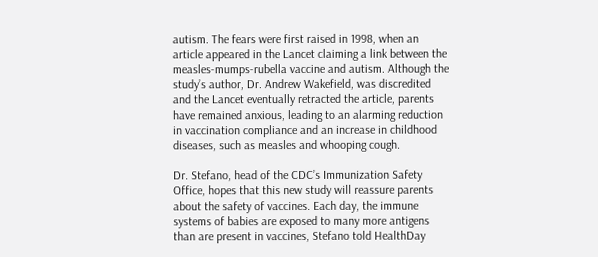autism. The fears were first raised in 1998, when an article appeared in the Lancet claiming a link between the measles-mumps-rubella vaccine and autism. Although the study’s author, Dr. Andrew Wakefield, was discredited and the Lancet eventually retracted the article, parents have remained anxious, leading to an alarming reduction in vaccination compliance and an increase in childhood diseases, such as measles and whooping cough.

Dr. Stefano, head of the CDC’s Immunization Safety Office, hopes that this new study will reassure parents about the safety of vaccines. Each day, the immune systems of babies are exposed to many more antigens than are present in vaccines, Stefano told HealthDay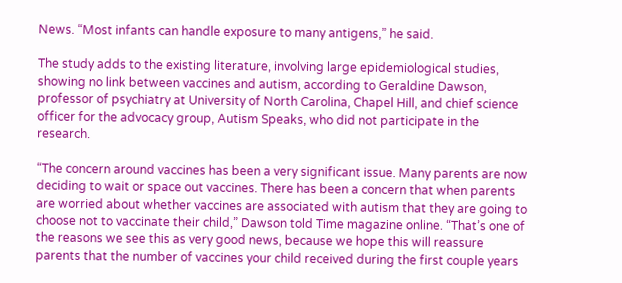News. “Most infants can handle exposure to many antigens,” he said.

The study adds to the existing literature, involving large epidemiological studies, showing no link between vaccines and autism, according to Geraldine Dawson, professor of psychiatry at University of North Carolina, Chapel Hill, and chief science officer for the advocacy group, Autism Speaks, who did not participate in the research.

“The concern around vaccines has been a very significant issue. Many parents are now deciding to wait or space out vaccines. There has been a concern that when parents are worried about whether vaccines are associated with autism that they are going to choose not to vaccinate their child,” Dawson told Time magazine online. “That’s one of the reasons we see this as very good news, because we hope this will reassure parents that the number of vaccines your child received during the first couple years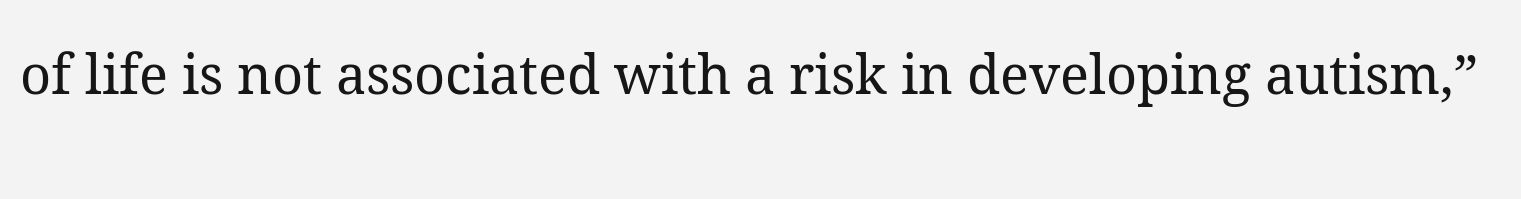of life is not associated with a risk in developing autism,”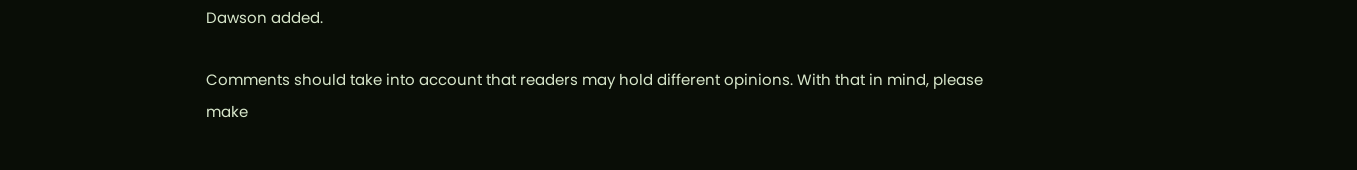Dawson added.

Comments should take into account that readers may hold different opinions. With that in mind, please make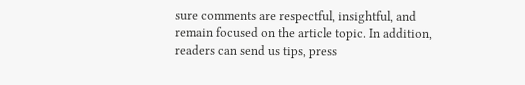sure comments are respectful, insightful, and remain focused on the article topic. In addition, readers can send us tips, press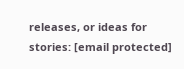releases, or ideas for stories: [email protected]